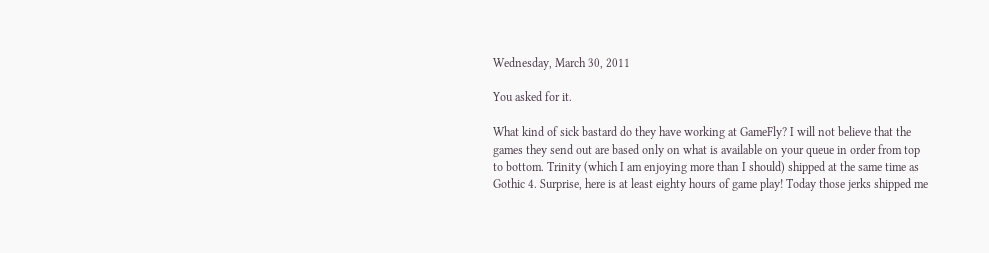Wednesday, March 30, 2011

You asked for it.

What kind of sick bastard do they have working at GameFly? I will not believe that the games they send out are based only on what is available on your queue in order from top to bottom. Trinity (which I am enjoying more than I should) shipped at the same time as Gothic 4. Surprise, here is at least eighty hours of game play! Today those jerks shipped me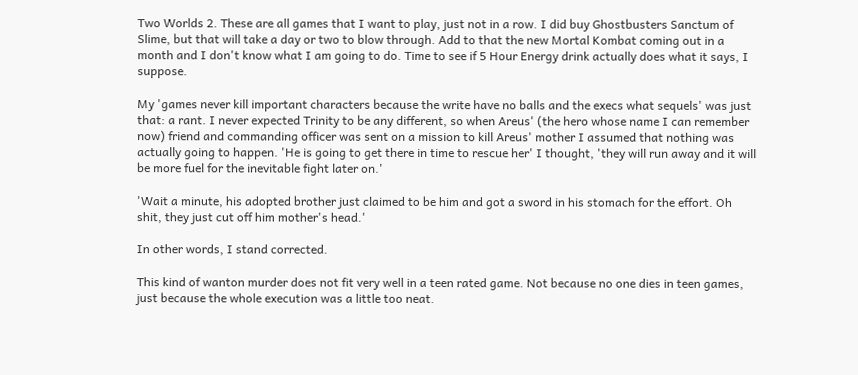Two Worlds 2. These are all games that I want to play, just not in a row. I did buy Ghostbusters Sanctum of Slime, but that will take a day or two to blow through. Add to that the new Mortal Kombat coming out in a month and I don't know what I am going to do. Time to see if 5 Hour Energy drink actually does what it says, I suppose.

My 'games never kill important characters because the write have no balls and the execs what sequels' was just that: a rant. I never expected Trinity to be any different, so when Areus' (the hero whose name I can remember now) friend and commanding officer was sent on a mission to kill Areus' mother I assumed that nothing was actually going to happen. 'He is going to get there in time to rescue her' I thought, 'they will run away and it will be more fuel for the inevitable fight later on.'

'Wait a minute, his adopted brother just claimed to be him and got a sword in his stomach for the effort. Oh shit, they just cut off him mother's head.'

In other words, I stand corrected.

This kind of wanton murder does not fit very well in a teen rated game. Not because no one dies in teen games, just because the whole execution was a little too neat.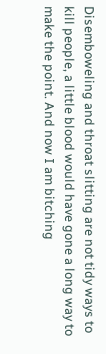Disemboweling and throat slitting are not tidy ways to kill people, a little blood would have gone a long way to make the point. And now I am bitching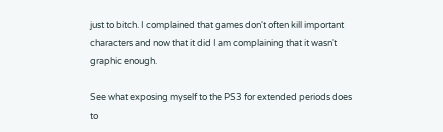just to bitch. I complained that games don't often kill important characters and now that it did I am complaining that it wasn't graphic enough.

See what exposing myself to the PS3 for extended periods does to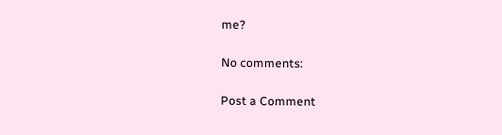me?

No comments:

Post a Comment